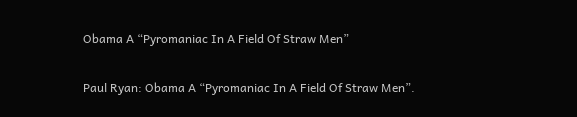Obama A “Pyromaniac In A Field Of Straw Men”

Paul Ryan: Obama A “Pyromaniac In A Field Of Straw Men”.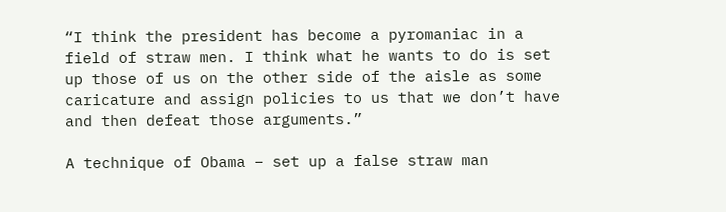“I think the president has become a pyromaniac in a field of straw men. I think what he wants to do is set up those of us on the other side of the aisle as some caricature and assign policies to us that we don’t have and then defeat those arguments.”

A technique of Obama – set up a false straw man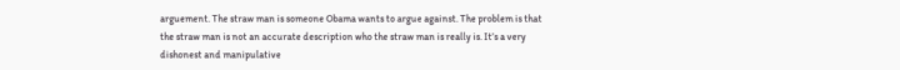arguement. The straw man is someone Obama wants to argue against. The problem is that the straw man is not an accurate description who the straw man is really is. It’s a very dishonest and manipulative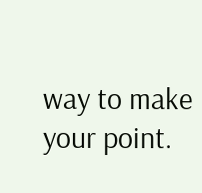way to make your point.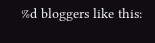%d bloggers like this: